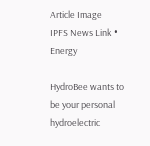Article Image
IPFS News Link • Energy

HydroBee wants to be your personal hydroelectric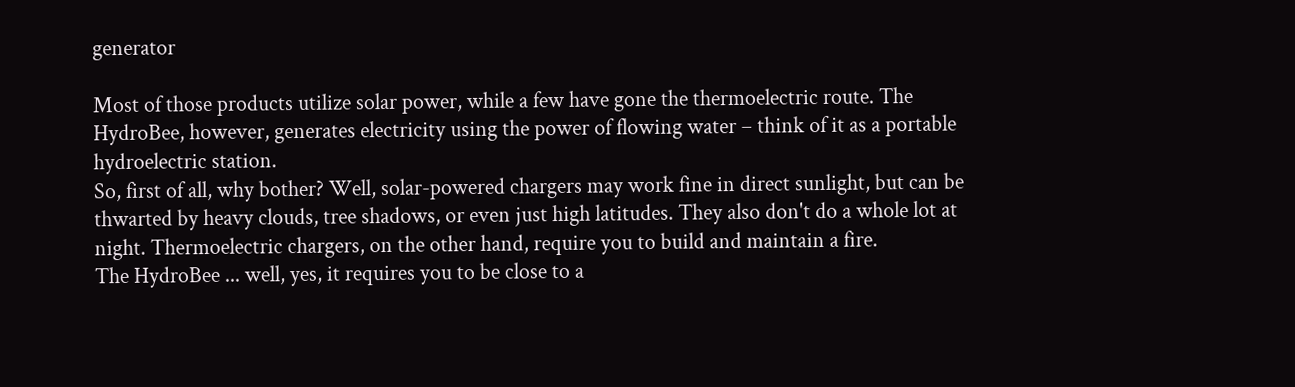generator

Most of those products utilize solar power, while a few have gone the thermoelectric route. The HydroBee, however, generates electricity using the power of flowing water – think of it as a portable hydroelectric station.
So, first of all, why bother? Well, solar-powered chargers may work fine in direct sunlight, but can be thwarted by heavy clouds, tree shadows, or even just high latitudes. They also don't do a whole lot at night. Thermoelectric chargers, on the other hand, require you to build and maintain a fire.
The HydroBee ... well, yes, it requires you to be close to a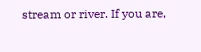stream or river. If you are,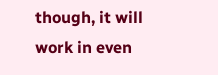though, it will work in even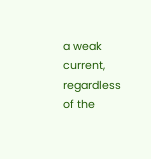a weak current, regardless of the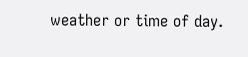weather or time of day.